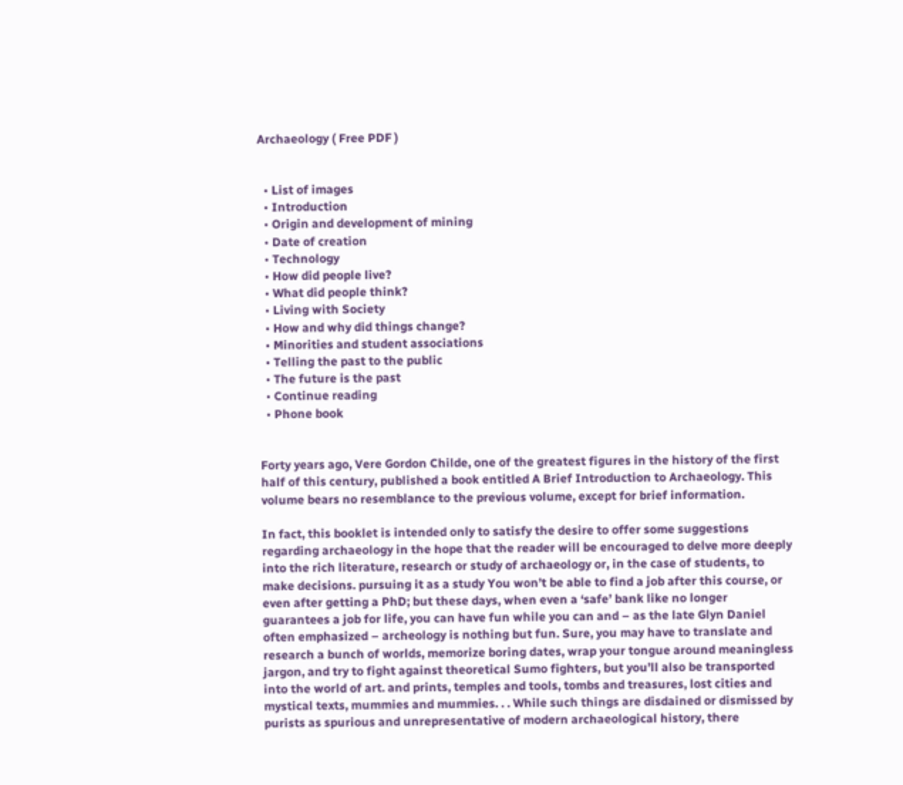Archaeology ( Free PDF )


  • List of images
  • Introduction
  • Origin and development of mining
  • Date of creation
  • Technology
  • How did people live?
  • What did people think?
  • Living with Society
  • How and why did things change?
  • Minorities and student associations
  • Telling the past to the public
  • The future is the past
  • Continue reading
  • Phone book


Forty years ago, Vere Gordon Childe, one of the greatest figures in the history of the first half of this century, published a book entitled A Brief Introduction to Archaeology. This volume bears no resemblance to the previous volume, except for brief information.

In fact, this booklet is intended only to satisfy the desire to offer some suggestions regarding archaeology in the hope that the reader will be encouraged to delve more deeply into the rich literature, research or study of archaeology or, in the case of students, to make decisions. pursuing it as a study You won’t be able to find a job after this course, or even after getting a PhD; but these days, when even a ‘safe’ bank like no longer guarantees a job for life, you can have fun while you can and – as the late Glyn Daniel often emphasized – archeology is nothing but fun. Sure, you may have to translate and research a bunch of worlds, memorize boring dates, wrap your tongue around meaningless jargon, and try to fight against theoretical Sumo fighters, but you’ll also be transported into the world of art. and prints, temples and tools, tombs and treasures, lost cities and mystical texts, mummies and mummies. . . While such things are disdained or dismissed by purists as spurious and unrepresentative of modern archaeological history, there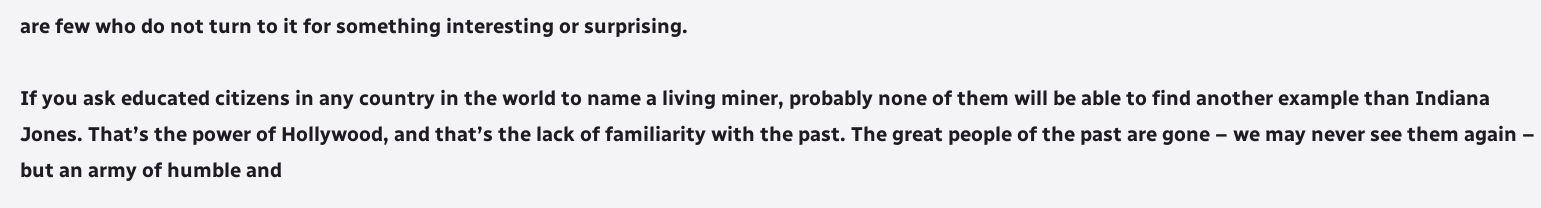are few who do not turn to it for something interesting or surprising.

If you ask educated citizens in any country in the world to name a living miner, probably none of them will be able to find another example than Indiana Jones. That’s the power of Hollywood, and that’s the lack of familiarity with the past. The great people of the past are gone – we may never see them again – but an army of humble and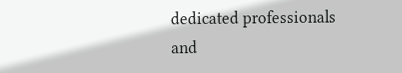dedicated professionals and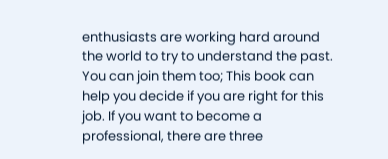enthusiasts are working hard around the world to try to understand the past. You can join them too; This book can help you decide if you are right for this job. If you want to become a professional, there are three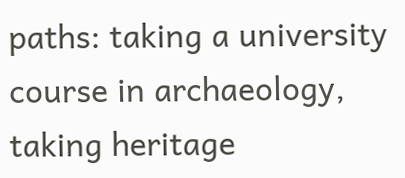paths: taking a university course in archaeology, taking heritage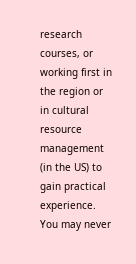research courses, or working first in the region or in cultural resource management (in the US) to gain practical experience. You may never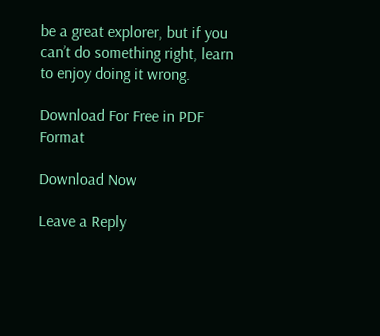be a great explorer, but if you can’t do something right, learn to enjoy doing it wrong.

Download For Free in PDF Format

Download Now

Leave a Reply